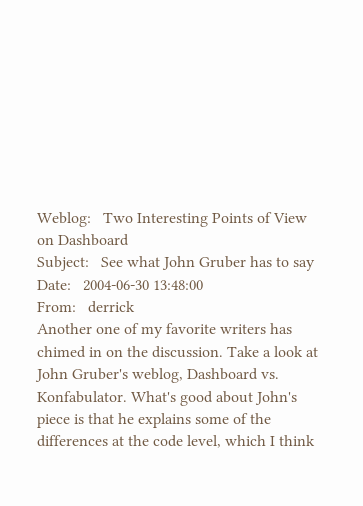Weblog:   Two Interesting Points of View on Dashboard
Subject:   See what John Gruber has to say
Date:   2004-06-30 13:48:00
From:   derrick
Another one of my favorite writers has chimed in on the discussion. Take a look at John Gruber's weblog, Dashboard vs. Konfabulator. What's good about John's piece is that he explains some of the differences at the code level, which I think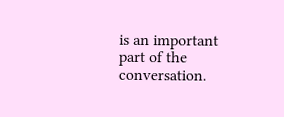is an important part of the conversation.